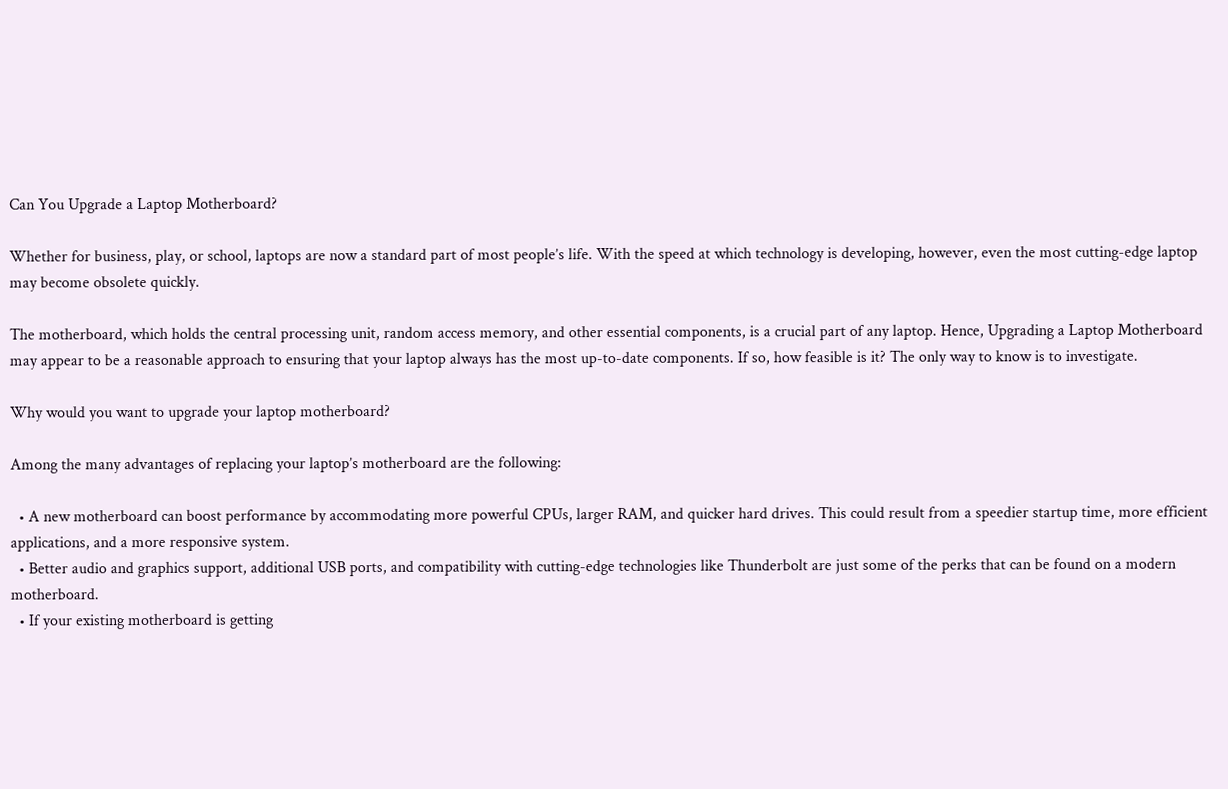Can You Upgrade a Laptop Motherboard?

Whether for business, play, or school, laptops are now a standard part of most people’s life. With the speed at which technology is developing, however, even the most cutting-edge laptop may become obsolete quickly.

The motherboard, which holds the central processing unit, random access memory, and other essential components, is a crucial part of any laptop. Hence, Upgrading a Laptop Motherboard may appear to be a reasonable approach to ensuring that your laptop always has the most up-to-date components. If so, how feasible is it? The only way to know is to investigate.

Why would you want to upgrade your laptop motherboard?

Among the many advantages of replacing your laptop’s motherboard are the following:

  • A new motherboard can boost performance by accommodating more powerful CPUs, larger RAM, and quicker hard drives. This could result from a speedier startup time, more efficient applications, and a more responsive system.
  • Better audio and graphics support, additional USB ports, and compatibility with cutting-edge technologies like Thunderbolt are just some of the perks that can be found on a modern motherboard.
  • If your existing motherboard is getting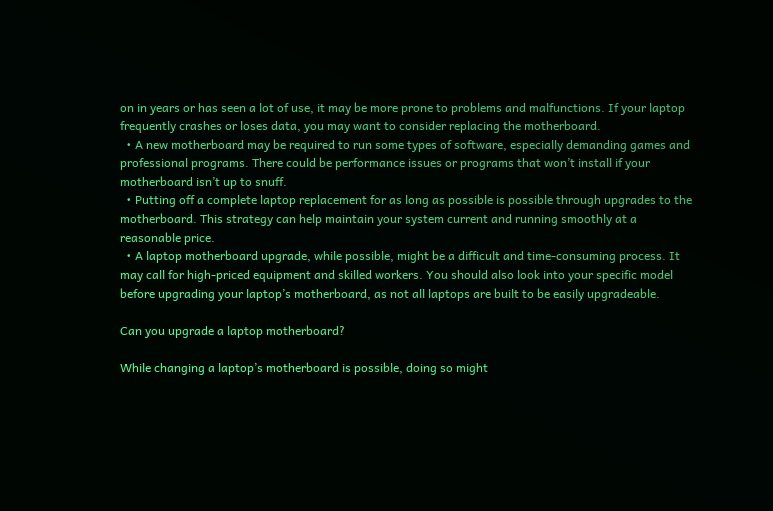on in years or has seen a lot of use, it may be more prone to problems and malfunctions. If your laptop frequently crashes or loses data, you may want to consider replacing the motherboard.
  • A new motherboard may be required to run some types of software, especially demanding games and professional programs. There could be performance issues or programs that won’t install if your motherboard isn’t up to snuff.
  • Putting off a complete laptop replacement for as long as possible is possible through upgrades to the motherboard. This strategy can help maintain your system current and running smoothly at a reasonable price.
  • A laptop motherboard upgrade, while possible, might be a difficult and time-consuming process. It may call for high-priced equipment and skilled workers. You should also look into your specific model before upgrading your laptop’s motherboard, as not all laptops are built to be easily upgradeable.

Can you upgrade a laptop motherboard?

While changing a laptop’s motherboard is possible, doing so might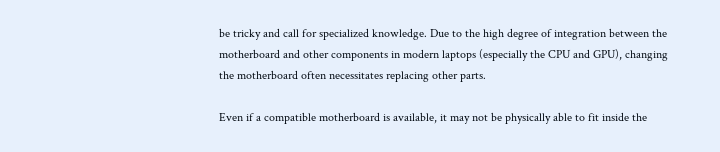be tricky and call for specialized knowledge. Due to the high degree of integration between the motherboard and other components in modern laptops (especially the CPU and GPU), changing the motherboard often necessitates replacing other parts.

Even if a compatible motherboard is available, it may not be physically able to fit inside the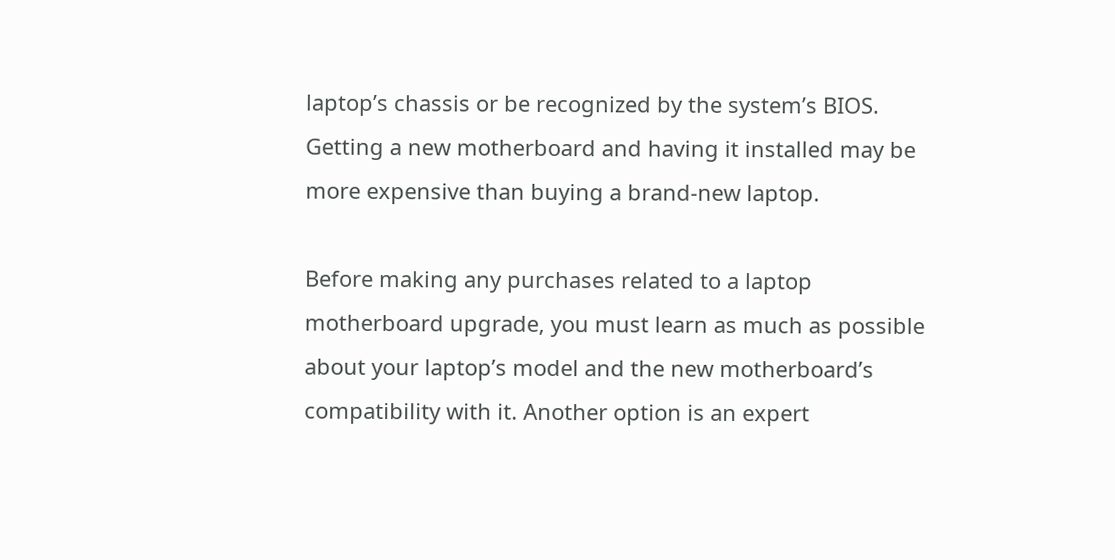laptop’s chassis or be recognized by the system’s BIOS. Getting a new motherboard and having it installed may be more expensive than buying a brand-new laptop.

Before making any purchases related to a laptop motherboard upgrade, you must learn as much as possible about your laptop’s model and the new motherboard’s compatibility with it. Another option is an expert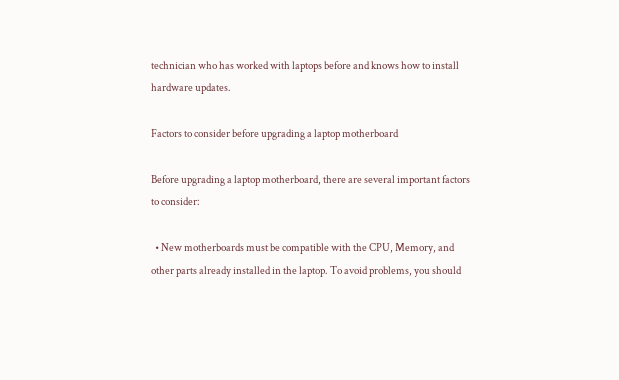technician who has worked with laptops before and knows how to install hardware updates.

Factors to consider before upgrading a laptop motherboard

Before upgrading a laptop motherboard, there are several important factors to consider:

  • New motherboards must be compatible with the CPU, Memory, and other parts already installed in the laptop. To avoid problems, you should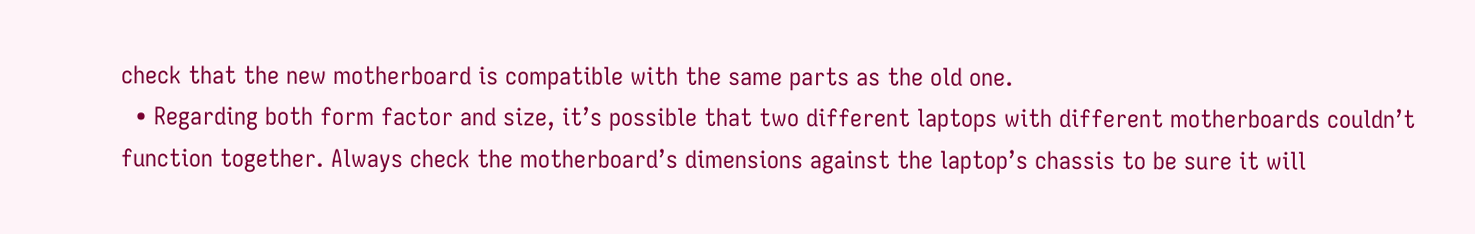check that the new motherboard is compatible with the same parts as the old one.
  • Regarding both form factor and size, it’s possible that two different laptops with different motherboards couldn’t function together. Always check the motherboard’s dimensions against the laptop’s chassis to be sure it will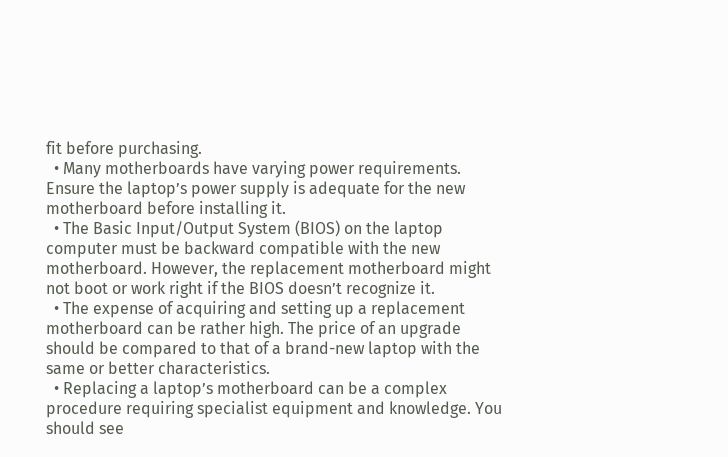fit before purchasing.
  • Many motherboards have varying power requirements. Ensure the laptop’s power supply is adequate for the new motherboard before installing it.
  • The Basic Input/Output System (BIOS) on the laptop computer must be backward compatible with the new motherboard. However, the replacement motherboard might not boot or work right if the BIOS doesn’t recognize it.
  • The expense of acquiring and setting up a replacement motherboard can be rather high. The price of an upgrade should be compared to that of a brand-new laptop with the same or better characteristics.
  • Replacing a laptop’s motherboard can be a complex procedure requiring specialist equipment and knowledge. You should see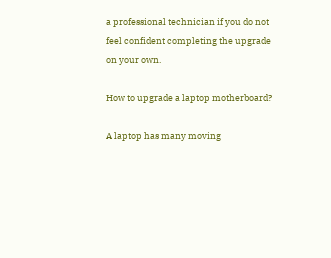a professional technician if you do not feel confident completing the upgrade on your own.

How to upgrade a laptop motherboard?

A laptop has many moving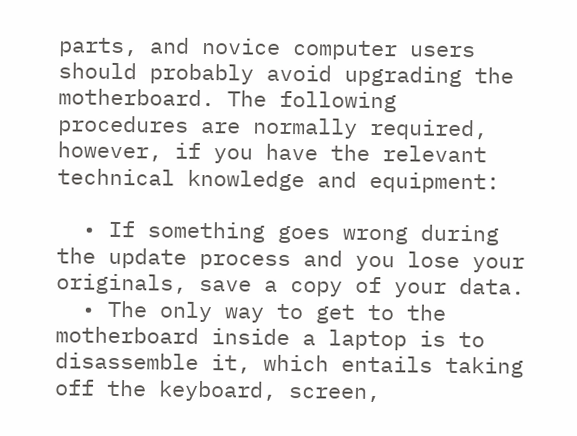parts, and novice computer users should probably avoid upgrading the motherboard. The following procedures are normally required, however, if you have the relevant technical knowledge and equipment:

  • If something goes wrong during the update process and you lose your originals, save a copy of your data.
  • The only way to get to the motherboard inside a laptop is to disassemble it, which entails taking off the keyboard, screen,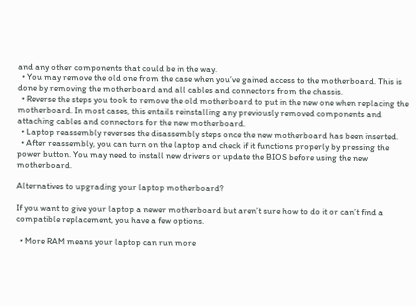and any other components that could be in the way.
  • You may remove the old one from the case when you’ve gained access to the motherboard. This is done by removing the motherboard and all cables and connectors from the chassis.
  • Reverse the steps you took to remove the old motherboard to put in the new one when replacing the motherboard. In most cases, this entails reinstalling any previously removed components and attaching cables and connectors for the new motherboard.
  • Laptop reassembly reverses the disassembly steps once the new motherboard has been inserted.
  • After reassembly, you can turn on the laptop and check if it functions properly by pressing the power button. You may need to install new drivers or update the BIOS before using the new motherboard.

Alternatives to upgrading your laptop motherboard?

If you want to give your laptop a newer motherboard but aren’t sure how to do it or can’t find a compatible replacement, you have a few options.

  • More RAM means your laptop can run more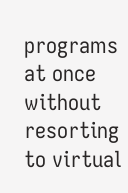programs at once without resorting to virtual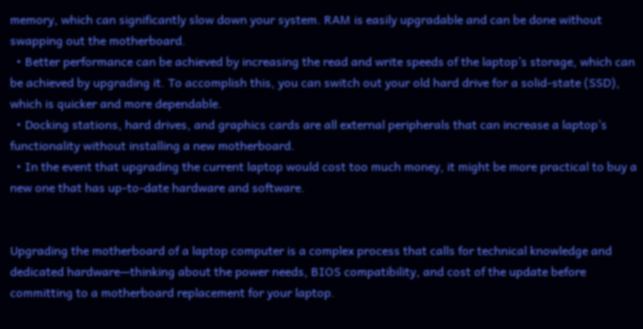memory, which can significantly slow down your system. RAM is easily upgradable and can be done without swapping out the motherboard.
  • Better performance can be achieved by increasing the read and write speeds of the laptop’s storage, which can be achieved by upgrading it. To accomplish this, you can switch out your old hard drive for a solid-state (SSD), which is quicker and more dependable.
  • Docking stations, hard drives, and graphics cards are all external peripherals that can increase a laptop’s functionality without installing a new motherboard.
  • In the event that upgrading the current laptop would cost too much money, it might be more practical to buy a new one that has up-to-date hardware and software.


Upgrading the motherboard of a laptop computer is a complex process that calls for technical knowledge and dedicated hardware—thinking about the power needs, BIOS compatibility, and cost of the update before committing to a motherboard replacement for your laptop.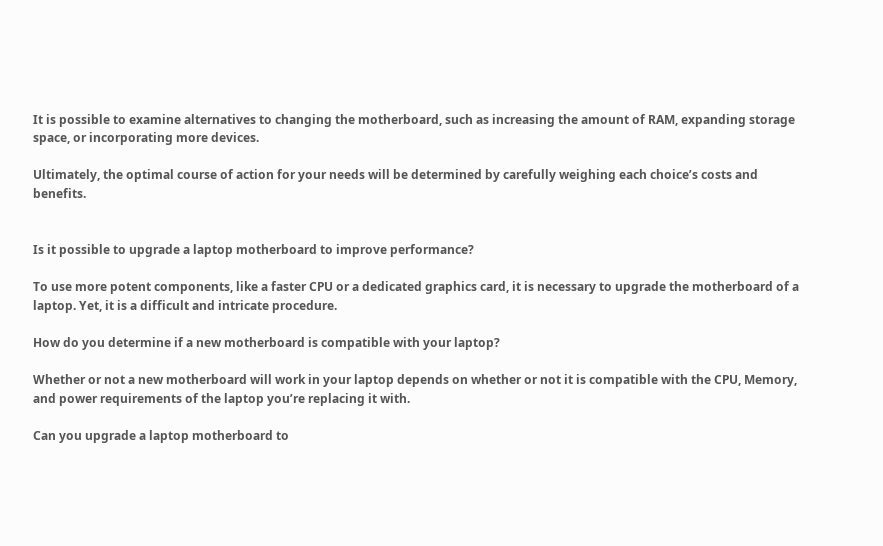It is possible to examine alternatives to changing the motherboard, such as increasing the amount of RAM, expanding storage space, or incorporating more devices.

Ultimately, the optimal course of action for your needs will be determined by carefully weighing each choice’s costs and benefits.


Is it possible to upgrade a laptop motherboard to improve performance?

To use more potent components, like a faster CPU or a dedicated graphics card, it is necessary to upgrade the motherboard of a laptop. Yet, it is a difficult and intricate procedure.

How do you determine if a new motherboard is compatible with your laptop?

Whether or not a new motherboard will work in your laptop depends on whether or not it is compatible with the CPU, Memory, and power requirements of the laptop you’re replacing it with.

Can you upgrade a laptop motherboard to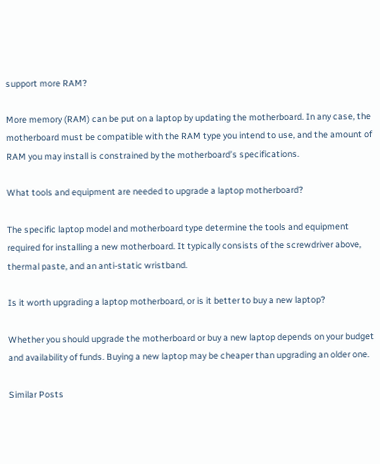support more RAM?

More memory (RAM) can be put on a laptop by updating the motherboard. In any case, the motherboard must be compatible with the RAM type you intend to use, and the amount of RAM you may install is constrained by the motherboard’s specifications.

What tools and equipment are needed to upgrade a laptop motherboard?

The specific laptop model and motherboard type determine the tools and equipment required for installing a new motherboard. It typically consists of the screwdriver above, thermal paste, and an anti-static wristband.

Is it worth upgrading a laptop motherboard, or is it better to buy a new laptop?

Whether you should upgrade the motherboard or buy a new laptop depends on your budget and availability of funds. Buying a new laptop may be cheaper than upgrading an older one.

Similar Posts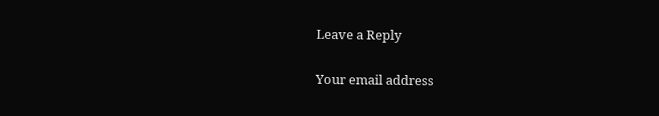Leave a Reply

Your email address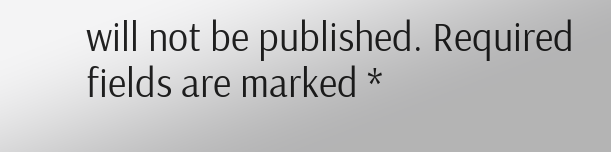will not be published. Required fields are marked *